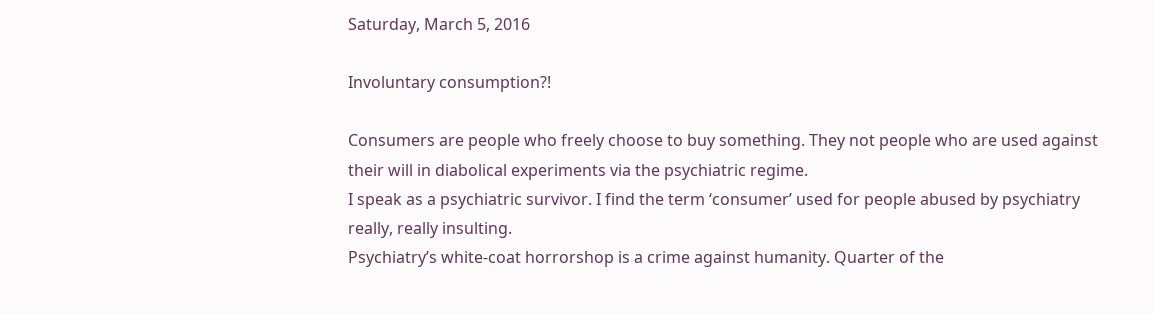Saturday, March 5, 2016

Involuntary consumption?!

Consumers are people who freely choose to buy something. They not people who are used against their will in diabolical experiments via the psychiatric regime.
I speak as a psychiatric survivor. I find the term ‘consumer’ used for people abused by psychiatry really, really insulting.
Psychiatry’s white-coat horrorshop is a crime against humanity. Quarter of the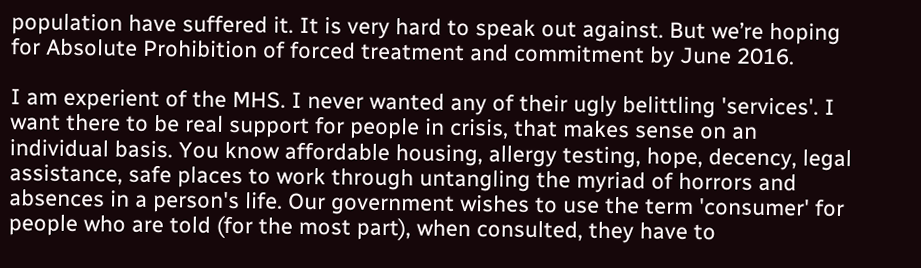population have suffered it. It is very hard to speak out against. But we’re hoping for Absolute Prohibition of forced treatment and commitment by June 2016.

I am experient of the MHS. I never wanted any of their ugly belittling 'services'. I want there to be real support for people in crisis, that makes sense on an individual basis. You know affordable housing, allergy testing, hope, decency, legal assistance, safe places to work through untangling the myriad of horrors and absences in a person's life. Our government wishes to use the term 'consumer' for people who are told (for the most part), when consulted, they have to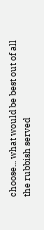choose... what would be best out of all the rubbish served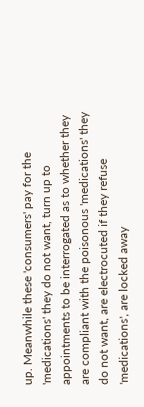up. Meanwhile these 'consumers' pay for the 'medications' they do not want, turn up to appointments to be interrogated as to whether they are compliant with the poisonous 'medications' they do not want, are electrocuted if they refuse 'medications', are locked away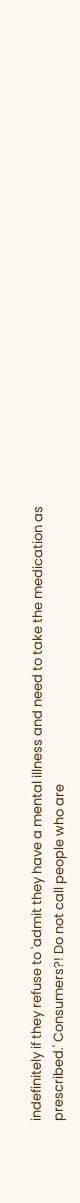indefinitely if they refuse to 'admit they have a mental illness and need to take the medication as prescribed.' Consumers?! Do not call people who are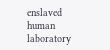enslaved human laboratory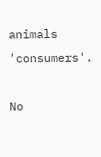animals 'consumers'.

No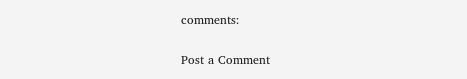comments:

Post a Comment